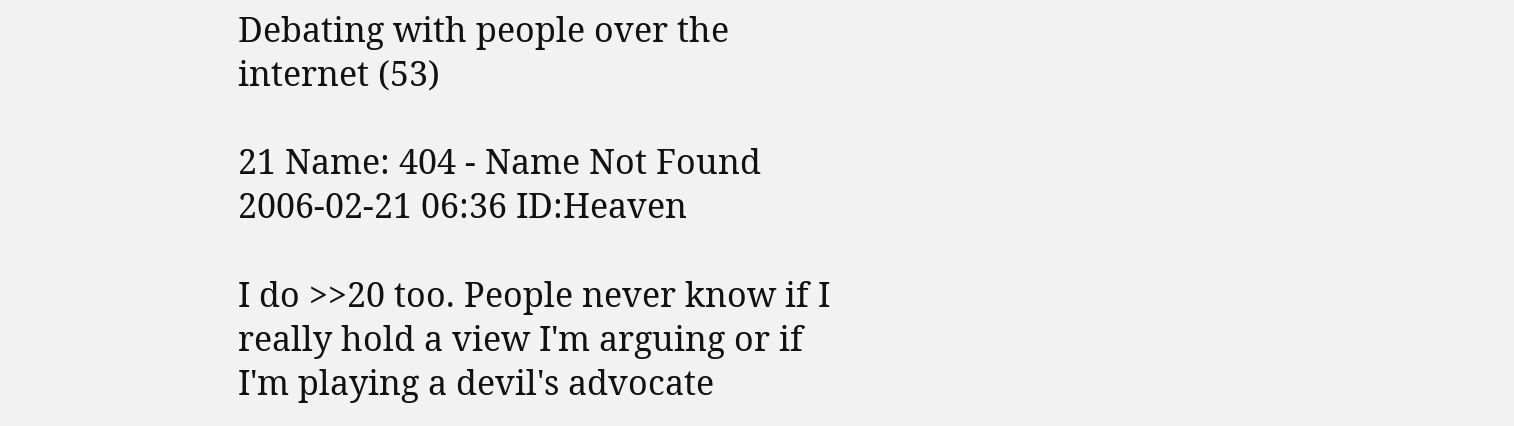Debating with people over the internet (53)

21 Name: 404 - Name Not Found 2006-02-21 06:36 ID:Heaven

I do >>20 too. People never know if I really hold a view I'm arguing or if I'm playing a devil's advocate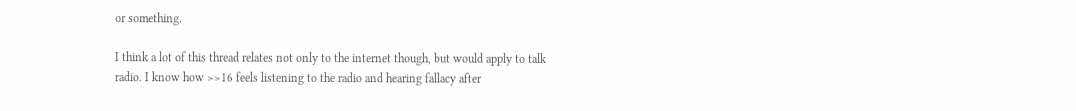or something.

I think a lot of this thread relates not only to the internet though, but would apply to talk radio. I know how >>16 feels listening to the radio and hearing fallacy after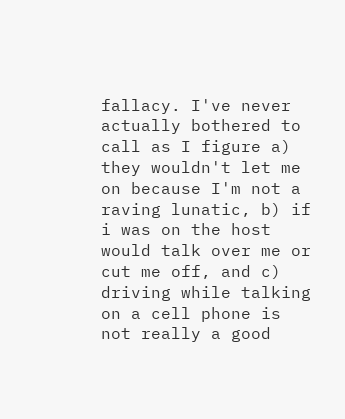fallacy. I've never actually bothered to call as I figure a) they wouldn't let me on because I'm not a raving lunatic, b) if i was on the host would talk over me or cut me off, and c) driving while talking on a cell phone is not really a good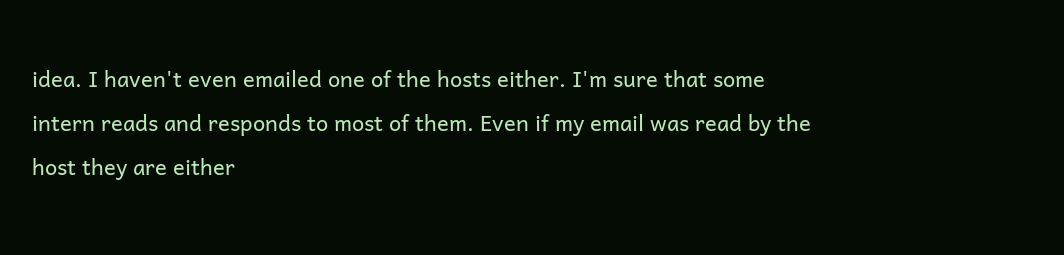idea. I haven't even emailed one of the hosts either. I'm sure that some intern reads and responds to most of them. Even if my email was read by the host they are either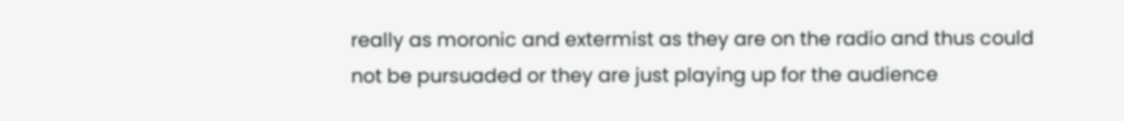really as moronic and extermist as they are on the radio and thus could not be pursuaded or they are just playing up for the audience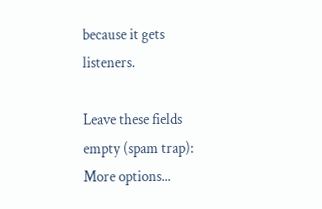because it gets listeners.

Leave these fields empty (spam trap):
More options...